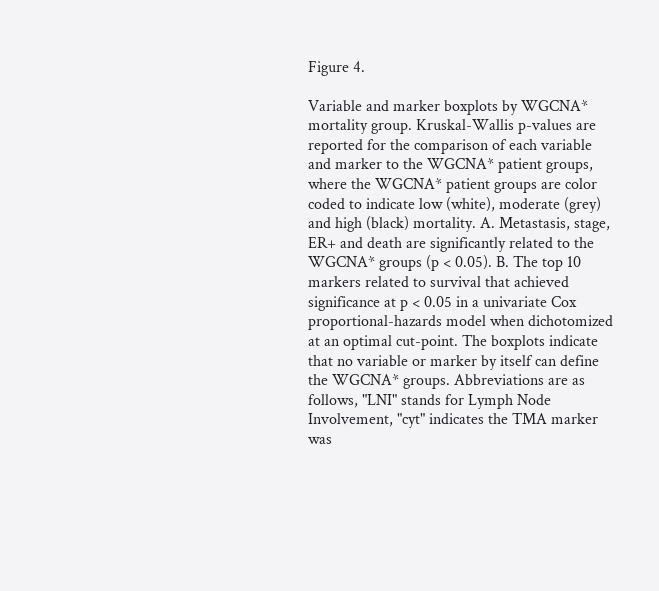Figure 4.

Variable and marker boxplots by WGCNA* mortality group. Kruskal-Wallis p-values are reported for the comparison of each variable and marker to the WGCNA* patient groups, where the WGCNA* patient groups are color coded to indicate low (white), moderate (grey) and high (black) mortality. A. Metastasis, stage, ER+ and death are significantly related to the WGCNA* groups (p < 0.05). B. The top 10 markers related to survival that achieved significance at p < 0.05 in a univariate Cox proportional-hazards model when dichotomized at an optimal cut-point. The boxplots indicate that no variable or marker by itself can define the WGCNA* groups. Abbreviations are as follows, "LNI" stands for Lymph Node Involvement, "cyt" indicates the TMA marker was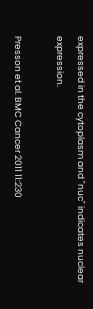expressed in the cytoplasm and "nuc" indicates nuclear expression.

Presson et al. BMC Cancer 2011 11:230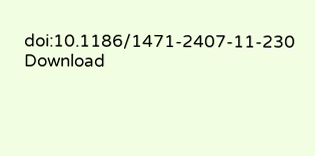doi:10.1186/1471-2407-11-230
Download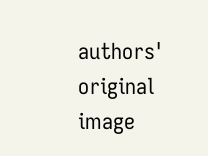authors' original image